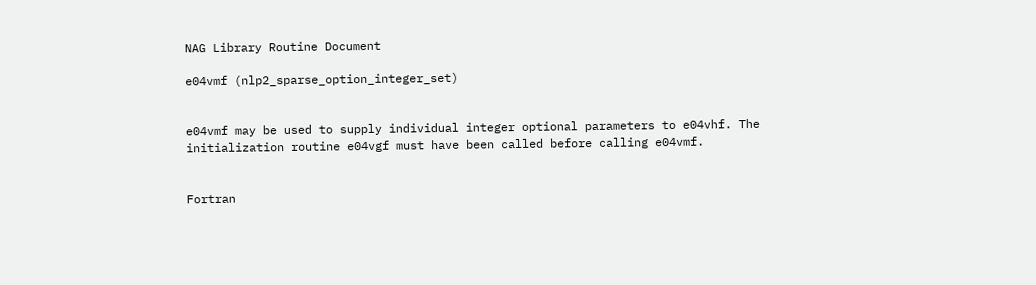NAG Library Routine Document

e04vmf (nlp2_sparse_option_integer_set)


e04vmf may be used to supply individual integer optional parameters to e04vhf. The initialization routine e04vgf must have been called before calling e04vmf.


Fortran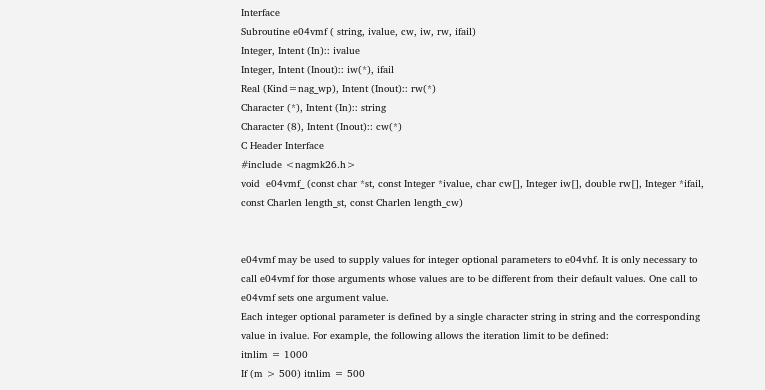Interface
Subroutine e04vmf ( string, ivalue, cw, iw, rw, ifail)
Integer, Intent (In):: ivalue
Integer, Intent (Inout):: iw(*), ifail
Real (Kind=nag_wp), Intent (Inout):: rw(*)
Character (*), Intent (In):: string
Character (8), Intent (Inout):: cw(*)
C Header Interface
#include <nagmk26.h>
void  e04vmf_ (const char *st, const Integer *ivalue, char cw[], Integer iw[], double rw[], Integer *ifail, const Charlen length_st, const Charlen length_cw)


e04vmf may be used to supply values for integer optional parameters to e04vhf. It is only necessary to call e04vmf for those arguments whose values are to be different from their default values. One call to e04vmf sets one argument value.
Each integer optional parameter is defined by a single character string in string and the corresponding value in ivalue. For example, the following allows the iteration limit to be defined:
itnlim = 1000
If (m > 500) itnlim = 500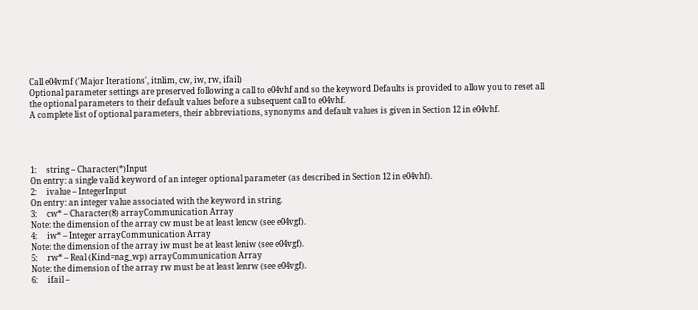Call e04vmf ('Major Iterations', itnlim, cw, iw, rw, ifail)
Optional parameter settings are preserved following a call to e04vhf and so the keyword Defaults is provided to allow you to reset all the optional parameters to their default values before a subsequent call to e04vhf.
A complete list of optional parameters, their abbreviations, synonyms and default values is given in Section 12 in e04vhf.




1:     string – Character(*)Input
On entry: a single valid keyword of an integer optional parameter (as described in Section 12 in e04vhf).
2:     ivalue – IntegerInput
On entry: an integer value associated with the keyword in string.
3:     cw* – Character(8) arrayCommunication Array
Note: the dimension of the array cw must be at least lencw (see e04vgf).
4:     iw* – Integer arrayCommunication Array
Note: the dimension of the array iw must be at least leniw (see e04vgf).
5:     rw* – Real (Kind=nag_wp) arrayCommunication Array
Note: the dimension of the array rw must be at least lenrw (see e04vgf).
6:     ifail –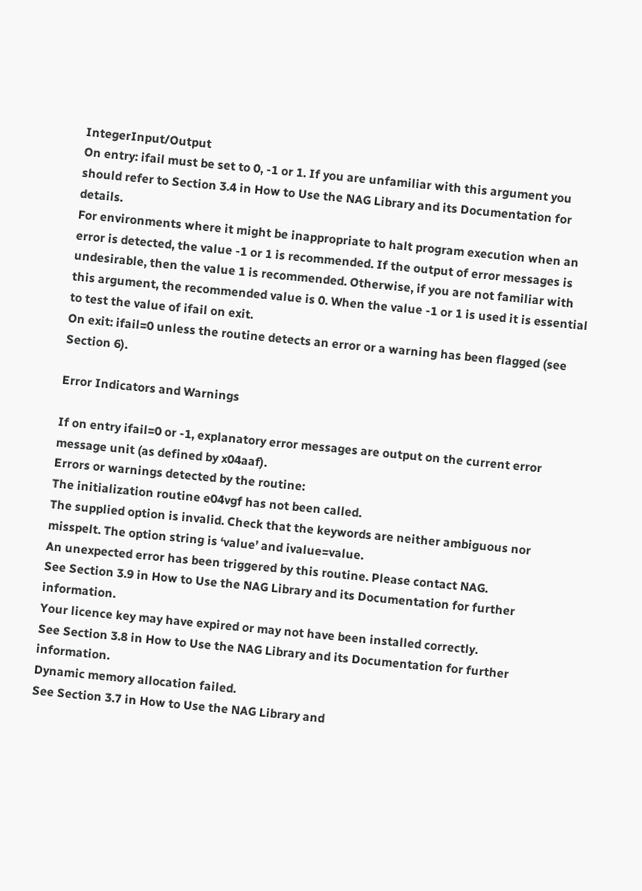IntegerInput/Output
On entry: ifail must be set to 0, -1 or 1. If you are unfamiliar with this argument you should refer to Section 3.4 in How to Use the NAG Library and its Documentation for details.
For environments where it might be inappropriate to halt program execution when an error is detected, the value -1 or 1 is recommended. If the output of error messages is undesirable, then the value 1 is recommended. Otherwise, if you are not familiar with this argument, the recommended value is 0. When the value -1 or 1 is used it is essential to test the value of ifail on exit.
On exit: ifail=0 unless the routine detects an error or a warning has been flagged (see Section 6).

Error Indicators and Warnings

If on entry ifail=0 or -1, explanatory error messages are output on the current error message unit (as defined by x04aaf).
Errors or warnings detected by the routine:
The initialization routine e04vgf has not been called.
The supplied option is invalid. Check that the keywords are neither ambiguous nor misspelt. The option string is ‘value’ and ivalue=value.
An unexpected error has been triggered by this routine. Please contact NAG.
See Section 3.9 in How to Use the NAG Library and its Documentation for further information.
Your licence key may have expired or may not have been installed correctly.
See Section 3.8 in How to Use the NAG Library and its Documentation for further information.
Dynamic memory allocation failed.
See Section 3.7 in How to Use the NAG Library and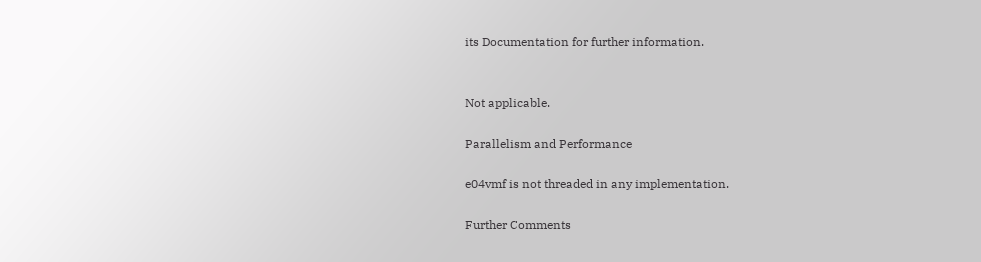its Documentation for further information.


Not applicable.

Parallelism and Performance

e04vmf is not threaded in any implementation.

Further Comments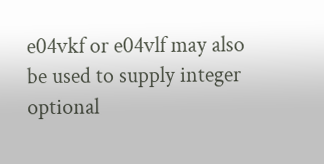e04vkf or e04vlf may also be used to supply integer optional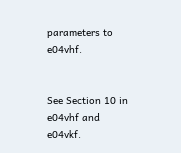parameters to e04vhf.


See Section 10 in e04vhf and e04vkf.